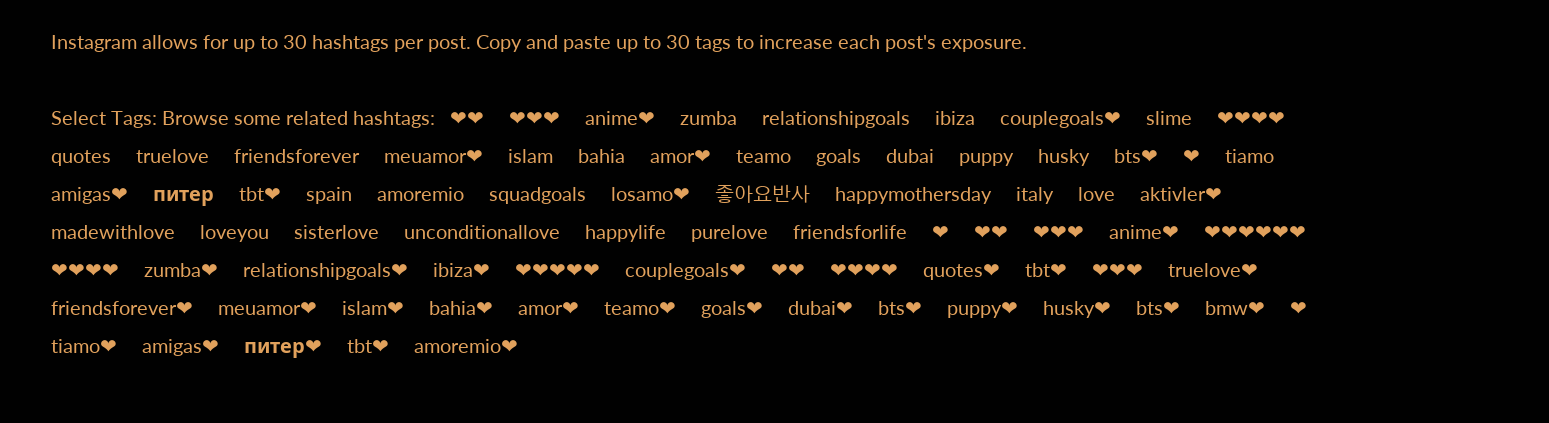Instagram allows for up to 30 hashtags per post. Copy and paste up to 30 tags to increase each post's exposure.

Select Tags: Browse some related hashtags:   ❤❤     ❤❤❤     anime❤     zumba     relationshipgoals     ibiza     couplegoals❤     slime     ❤❤❤❤     quotes     truelove     friendsforever     meuamor❤     islam     bahia     amor❤     teamo     goals     dubai     puppy     husky     bts❤     ❤     tiamo     amigas❤     питер     tbt❤     spain     amoremio     squadgoals     losamo❤     좋아요반사     happymothersday     italy     love     aktivler❤     madewithlove     loveyou     sisterlove     unconditionallove     happylife     purelove     friendsforlife     ❤     ❤❤     ❤❤❤     anime❤     ❤❤❤❤❤❤     ❤❤❤❤     zumba❤     relationshipgoals❤     ibiza❤     ❤❤❤❤❤     couplegoals❤     ❤❤     ❤❤❤❤     quotes❤     tbt❤     ❤❤❤     truelove❤     friendsforever❤     meuamor❤     islam❤     bahia❤     amor❤     teamo❤     goals❤     dubai❤     bts❤     puppy❤     husky❤     bts❤     bmw❤     ❤     tiamo❤     amigas❤     питер❤     tbt❤     amoremio❤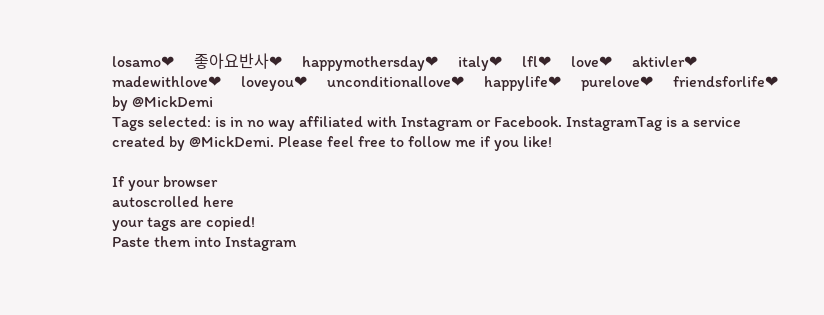losamo❤     좋아요반사❤     happymothersday❤     italy❤     lfl❤     love❤     aktivler❤     madewithlove❤     loveyou❤     unconditionallove❤     happylife❤     purelove❤     friendsforlife❤ by @MickDemi
Tags selected: is in no way affiliated with Instagram or Facebook. InstagramTag is a service created by @MickDemi. Please feel free to follow me if you like!

If your browser
autoscrolled here
your tags are copied!
Paste them into Instagram